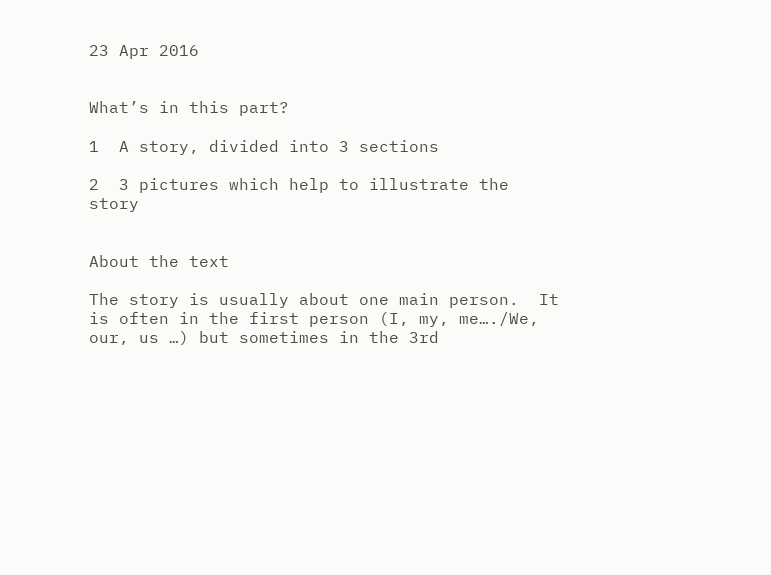23 Apr 2016


What’s in this part?

1  A story, divided into 3 sections

2  3 pictures which help to illustrate the story


About the text

The story is usually about one main person.  It is often in the first person (I, my, me…./We, our, us …) but sometimes in the 3rd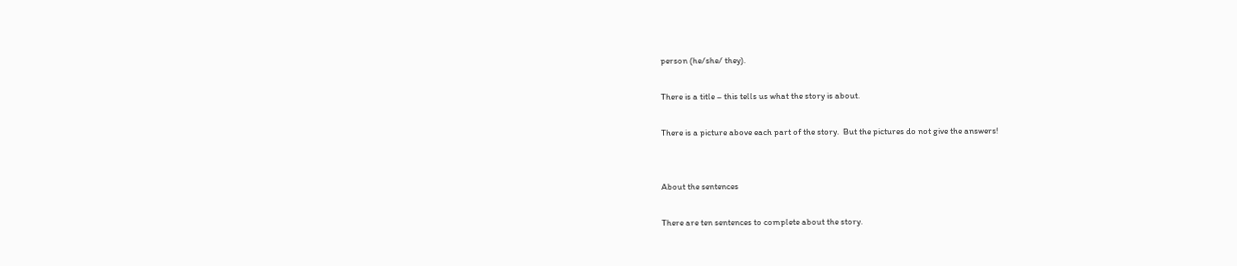person (he/she/ they).

There is a title – this tells us what the story is about.

There is a picture above each part of the story.  But the pictures do not give the answers!


About the sentences

There are ten sentences to complete about the story.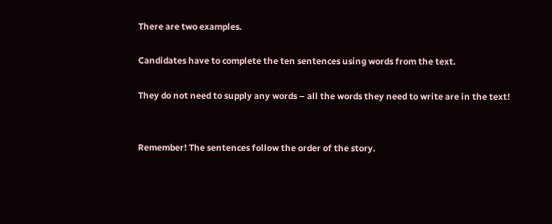There are two examples.

Candidates have to complete the ten sentences using words from the text.

They do not need to supply any words – all the words they need to write are in the text!


Remember! The sentences follow the order of the story.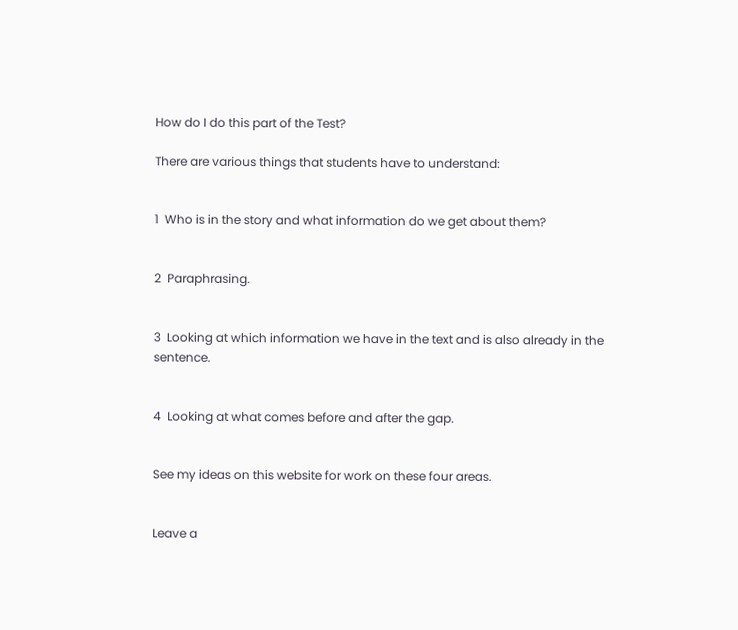How do I do this part of the Test?

There are various things that students have to understand:


1  Who is in the story and what information do we get about them?


2  Paraphrasing.


3  Looking at which information we have in the text and is also already in the sentence.


4  Looking at what comes before and after the gap.


See my ideas on this website for work on these four areas.


Leave a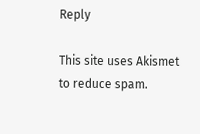Reply

This site uses Akismet to reduce spam.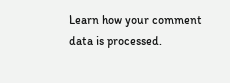Learn how your comment data is processed.